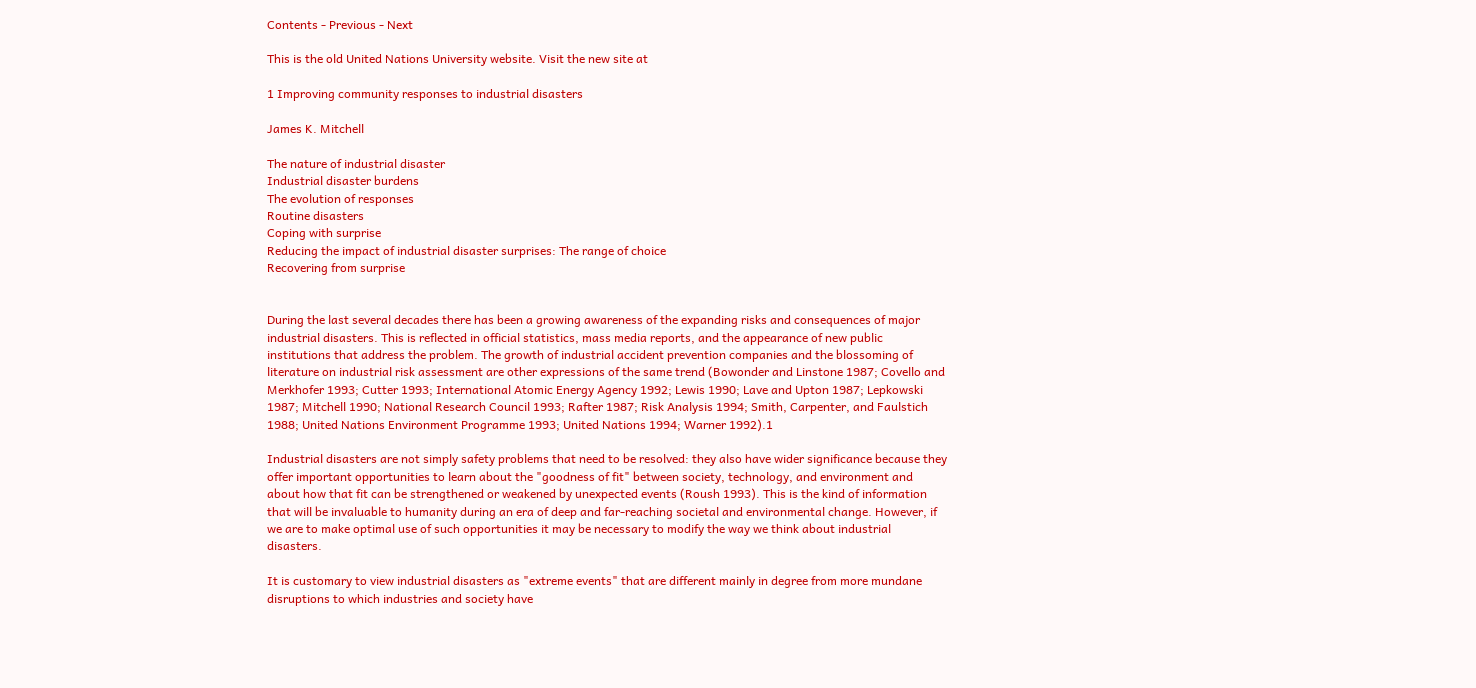Contents - Previous - Next

This is the old United Nations University website. Visit the new site at

1 Improving community responses to industrial disasters

James K. Mitchell

The nature of industrial disaster
Industrial disaster burdens
The evolution of responses
Routine disasters
Coping with surprise
Reducing the impact of industrial disaster surprises: The range of choice
Recovering from surprise


During the last several decades there has been a growing awareness of the expanding risks and consequences of major industrial disasters. This is reflected in official statistics, mass media reports, and the appearance of new public institutions that address the problem. The growth of industrial accident prevention companies and the blossoming of literature on industrial risk assessment are other expressions of the same trend (Bowonder and Linstone 1987; Covello and Merkhofer 1993; Cutter 1993; International Atomic Energy Agency 1992; Lewis 1990; Lave and Upton 1987; Lepkowski 1987; Mitchell 1990; National Research Council 1993; Rafter 1987; Risk Analysis 1994; Smith, Carpenter, and Faulstich 1988; United Nations Environment Programme 1993; United Nations 1994; Warner 1992).1

Industrial disasters are not simply safety problems that need to be resolved: they also have wider significance because they offer important opportunities to learn about the "goodness of fit" between society, technology, and environment and about how that fit can be strengthened or weakened by unexpected events (Roush 1993). This is the kind of information that will be invaluable to humanity during an era of deep and far-reaching societal and environmental change. However, if we are to make optimal use of such opportunities it may be necessary to modify the way we think about industrial disasters.

It is customary to view industrial disasters as "extreme events" that are different mainly in degree from more mundane disruptions to which industries and society have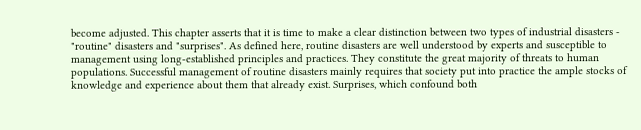become adjusted. This chapter asserts that it is time to make a clear distinction between two types of industrial disasters - "routine" disasters and "surprises". As defined here, routine disasters are well understood by experts and susceptible to management using long-established principles and practices. They constitute the great majority of threats to human populations. Successful management of routine disasters mainly requires that society put into practice the ample stocks of knowledge and experience about them that already exist. Surprises, which confound both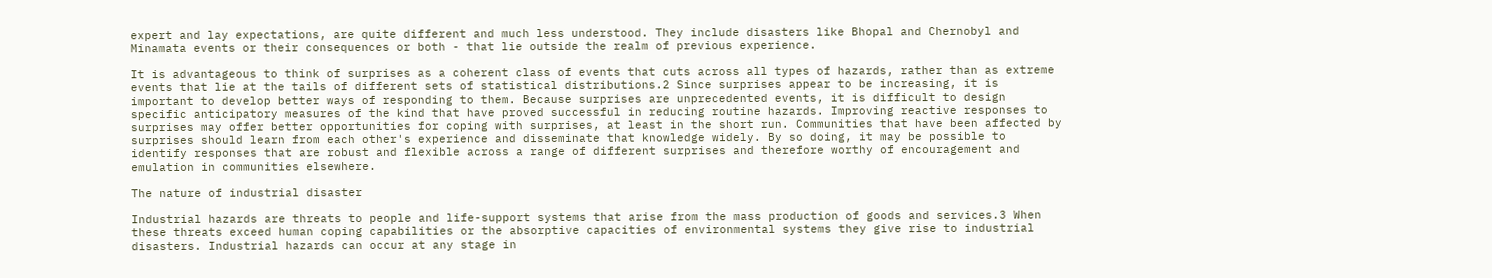expert and lay expectations, are quite different and much less understood. They include disasters like Bhopal and Chernobyl and Minamata events or their consequences or both - that lie outside the realm of previous experience.

It is advantageous to think of surprises as a coherent class of events that cuts across all types of hazards, rather than as extreme events that lie at the tails of different sets of statistical distributions.2 Since surprises appear to be increasing, it is important to develop better ways of responding to them. Because surprises are unprecedented events, it is difficult to design specific anticipatory measures of the kind that have proved successful in reducing routine hazards. Improving reactive responses to surprises may offer better opportunities for coping with surprises, at least in the short run. Communities that have been affected by surprises should learn from each other's experience and disseminate that knowledge widely. By so doing, it may be possible to identify responses that are robust and flexible across a range of different surprises and therefore worthy of encouragement and emulation in communities elsewhere.

The nature of industrial disaster

Industrial hazards are threats to people and life-support systems that arise from the mass production of goods and services.3 When these threats exceed human coping capabilities or the absorptive capacities of environmental systems they give rise to industrial disasters. Industrial hazards can occur at any stage in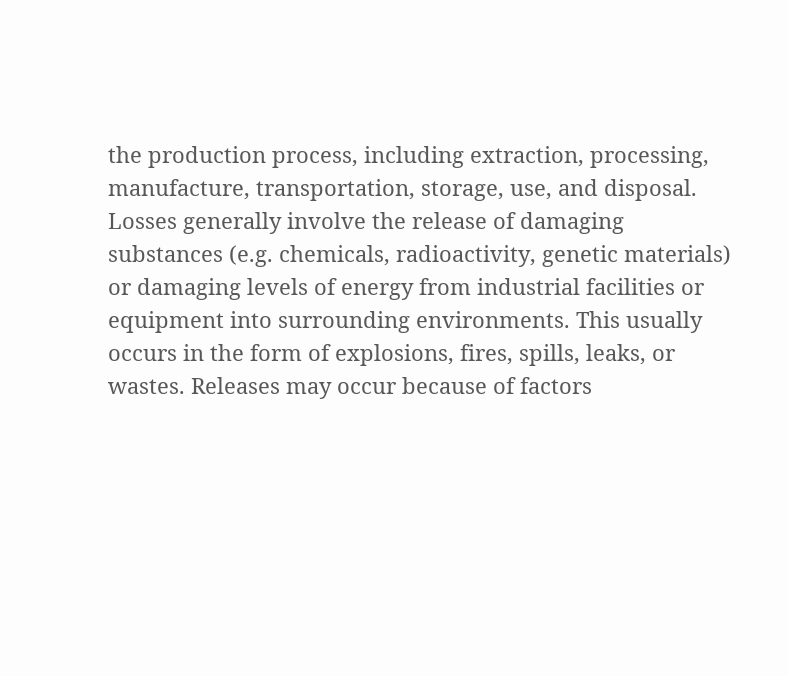the production process, including extraction, processing, manufacture, transportation, storage, use, and disposal. Losses generally involve the release of damaging substances (e.g. chemicals, radioactivity, genetic materials) or damaging levels of energy from industrial facilities or equipment into surrounding environments. This usually occurs in the form of explosions, fires, spills, leaks, or wastes. Releases may occur because of factors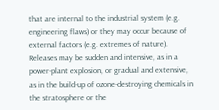that are internal to the industrial system (e.g. engineering flaws) or they may occur because of external factors (e.g. extremes of nature). Releases may be sudden and intensive, as in a power-plant explosion, or gradual and extensive, as in the build-up of ozone-destroying chemicals in the stratosphere or the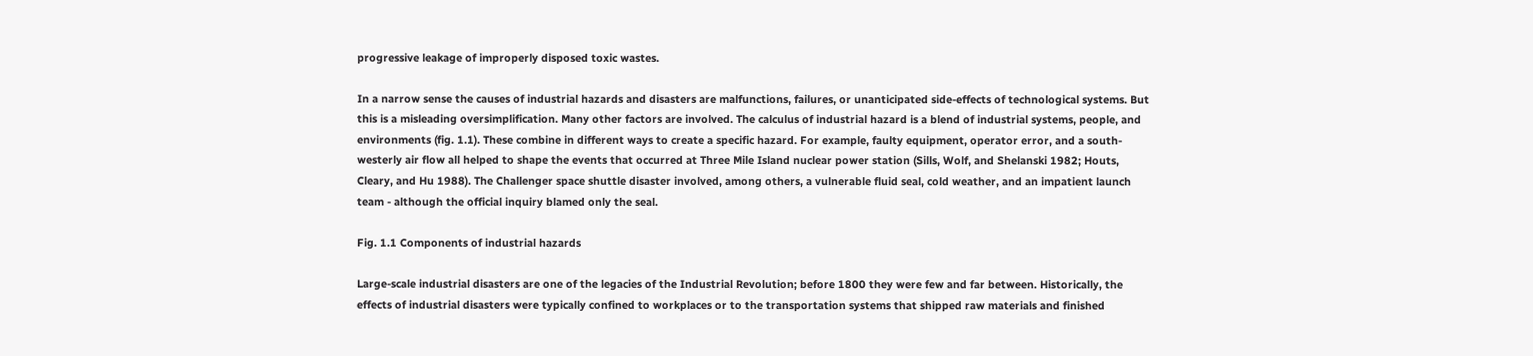progressive leakage of improperly disposed toxic wastes.

In a narrow sense the causes of industrial hazards and disasters are malfunctions, failures, or unanticipated side-effects of technological systems. But this is a misleading oversimplification. Many other factors are involved. The calculus of industrial hazard is a blend of industrial systems, people, and environments (fig. 1.1). These combine in different ways to create a specific hazard. For example, faulty equipment, operator error, and a south-westerly air flow all helped to shape the events that occurred at Three Mile Island nuclear power station (Sills, Wolf, and Shelanski 1982; Houts, Cleary, and Hu 1988). The Challenger space shuttle disaster involved, among others, a vulnerable fluid seal, cold weather, and an impatient launch team - although the official inquiry blamed only the seal.

Fig. 1.1 Components of industrial hazards

Large-scale industrial disasters are one of the legacies of the Industrial Revolution; before 1800 they were few and far between. Historically, the effects of industrial disasters were typically confined to workplaces or to the transportation systems that shipped raw materials and finished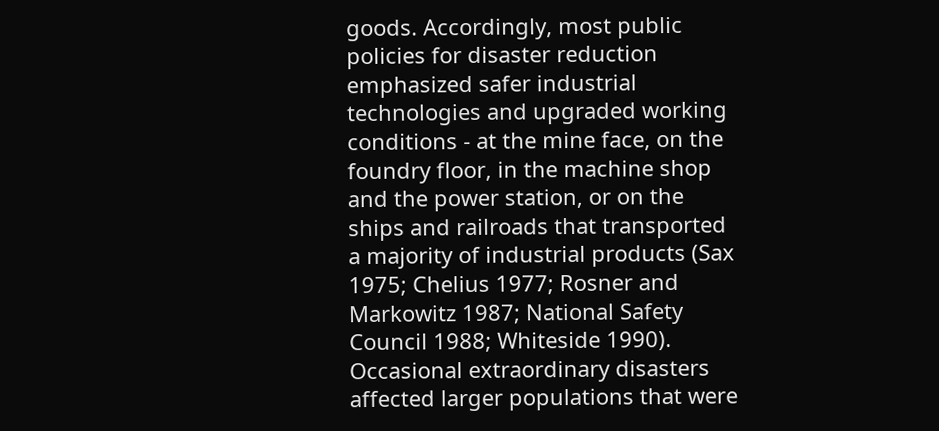goods. Accordingly, most public policies for disaster reduction emphasized safer industrial technologies and upgraded working conditions - at the mine face, on the foundry floor, in the machine shop and the power station, or on the ships and railroads that transported a majority of industrial products (Sax 1975; Chelius 1977; Rosner and Markowitz 1987; National Safety Council 1988; Whiteside 1990). Occasional extraordinary disasters affected larger populations that were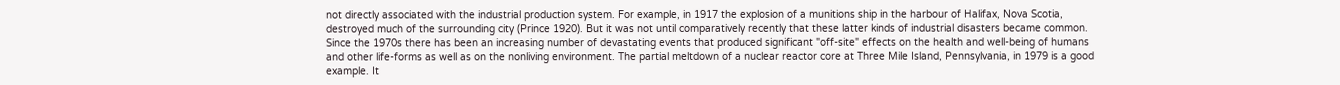not directly associated with the industrial production system. For example, in 1917 the explosion of a munitions ship in the harbour of Halifax, Nova Scotia, destroyed much of the surrounding city (Prince 1920). But it was not until comparatively recently that these latter kinds of industrial disasters became common. Since the 1970s there has been an increasing number of devastating events that produced significant "off-site" effects on the health and well-being of humans and other life-forms as well as on the nonliving environment. The partial meltdown of a nuclear reactor core at Three Mile Island, Pennsylvania, in 1979 is a good example. It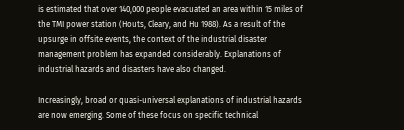is estimated that over 140,000 people evacuated an area within 15 miles of the TMI power station (Houts, Cleary, and Hu 1988). As a result of the upsurge in offsite events, the context of the industrial disaster management problem has expanded considerably. Explanations of industrial hazards and disasters have also changed.

Increasingly, broad or quasi-universal explanations of industrial hazards are now emerging. Some of these focus on specific technical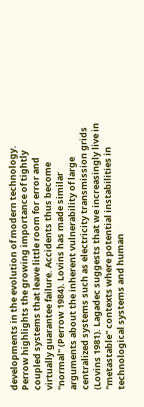developments in the evolution of modern technology. Perrow highlights the growing importance of tightly coupled systems that leave little room for error and virtually guarantee failure. Accidents thus become "normal" (Perrow 1984). Lovins has made similar arguments about the inherent vulnerability of large centralized systems such as electricity transmission grids (Lovins 1981). Lagadec suggests that we increasingly live in "metastable" contexts where potential instabilities in technological systems and human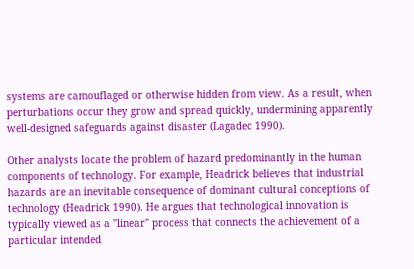systems are camouflaged or otherwise hidden from view. As a result, when perturbations occur they grow and spread quickly, undermining apparently well-designed safeguards against disaster (Lagadec 1990).

Other analysts locate the problem of hazard predominantly in the human components of technology. For example, Headrick believes that industrial hazards are an inevitable consequence of dominant cultural conceptions of technology (Headrick 1990). He argues that technological innovation is typically viewed as a "linear" process that connects the achievement of a particular intended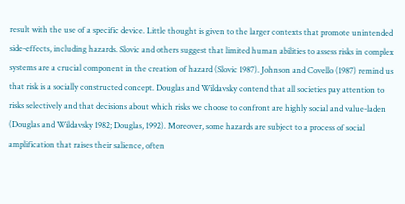result with the use of a specific device. Little thought is given to the larger contexts that promote unintended side-effects, including hazards. Slovic and others suggest that limited human abilities to assess risks in complex systems are a crucial component in the creation of hazard (Slovic 1987). Johnson and Covello (1987) remind us that risk is a socially constructed concept. Douglas and Wildavsky contend that all societies pay attention to risks selectively and that decisions about which risks we choose to confront are highly social and value-laden (Douglas and Wildavsky 1982; Douglas, 1992). Moreover, some hazards are subject to a process of social amplification that raises their salience, often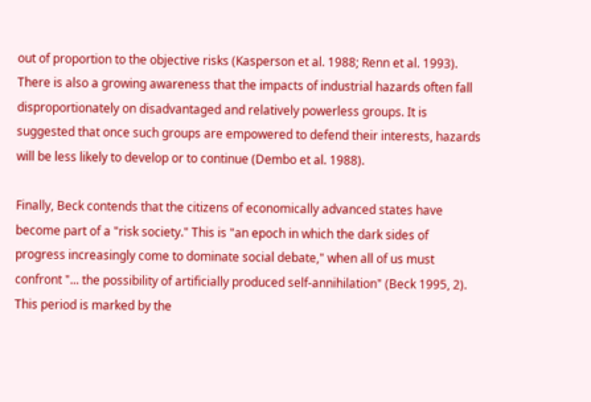out of proportion to the objective risks (Kasperson et al. 1988; Renn et al. 1993). There is also a growing awareness that the impacts of industrial hazards often fall disproportionately on disadvantaged and relatively powerless groups. It is suggested that once such groups are empowered to defend their interests, hazards will be less likely to develop or to continue (Dembo et al. 1988).

Finally, Beck contends that the citizens of economically advanced states have become part of a "risk society." This is "an epoch in which the dark sides of progress increasingly come to dominate social debate," when all of us must confront "... the possibility of artificially produced self-annihilation" (Beck 1995, 2). This period is marked by the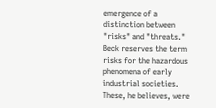emergence of a distinction between "risks" and "threats." Beck reserves the term risks for the hazardous phenomena of early industrial societies. These, he believes, were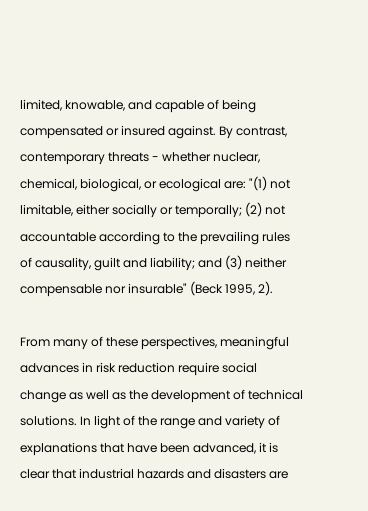limited, knowable, and capable of being compensated or insured against. By contrast, contemporary threats - whether nuclear, chemical, biological, or ecological are: "(1) not limitable, either socially or temporally; (2) not accountable according to the prevailing rules of causality, guilt and liability; and (3) neither compensable nor insurable" (Beck 1995, 2).

From many of these perspectives, meaningful advances in risk reduction require social change as well as the development of technical solutions. In light of the range and variety of explanations that have been advanced, it is clear that industrial hazards and disasters are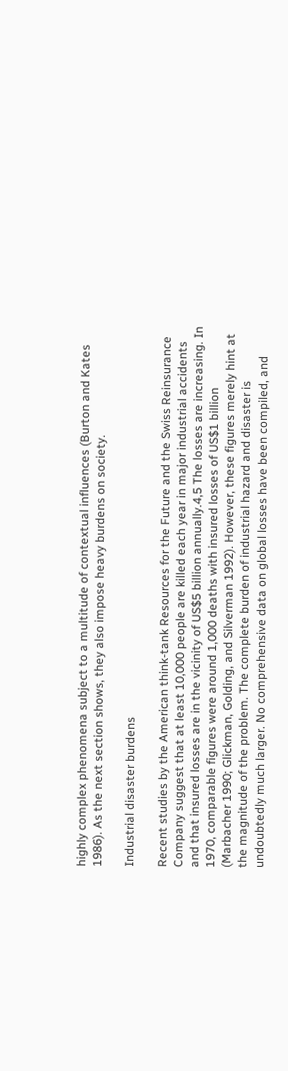highly complex phenomena subject to a multitude of contextual influences (Burton and Kates 1986). As the next section shows, they also impose heavy burdens on society.

Industrial disaster burdens

Recent studies by the American think-tank Resources for the Future and the Swiss Reinsurance Company suggest that at least 10,000 people are killed each year in major industrial accidents and that insured losses are in the vicinity of US$5 billion annually.4,5 The losses are increasing. In 1970, comparable figures were around 1,000 deaths with insured losses of US$1 billion (Marbacher 1990; Glickman, Golding, and Silverman 1992). However, these figures merely hint at the magnitude of the problem. The complete burden of industrial hazard and disaster is undoubtedly much larger. No comprehensive data on global losses have been compiled, and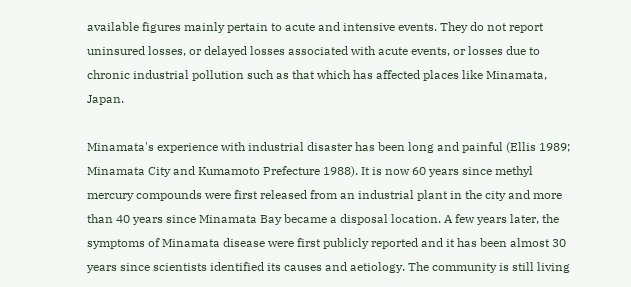available figures mainly pertain to acute and intensive events. They do not report uninsured losses, or delayed losses associated with acute events, or losses due to chronic industrial pollution such as that which has affected places like Minamata, Japan.

Minamata's experience with industrial disaster has been long and painful (Ellis 1989; Minamata City and Kumamoto Prefecture 1988). It is now 60 years since methyl mercury compounds were first released from an industrial plant in the city and more than 40 years since Minamata Bay became a disposal location. A few years later, the symptoms of Minamata disease were first publicly reported and it has been almost 30 years since scientists identified its causes and aetiology. The community is still living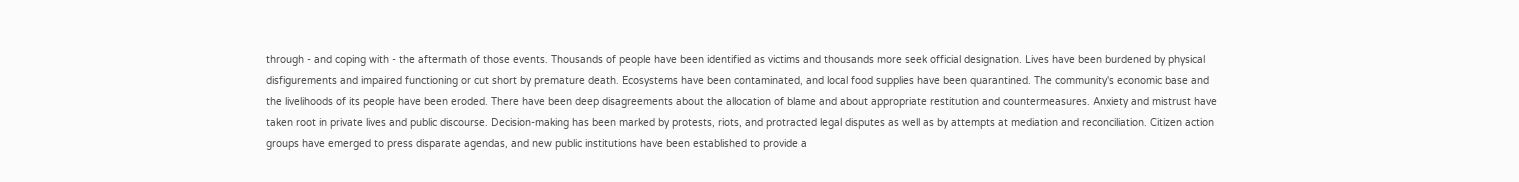through - and coping with - the aftermath of those events. Thousands of people have been identified as victims and thousands more seek official designation. Lives have been burdened by physical disfigurements and impaired functioning or cut short by premature death. Ecosystems have been contaminated, and local food supplies have been quarantined. The community's economic base and the livelihoods of its people have been eroded. There have been deep disagreements about the allocation of blame and about appropriate restitution and countermeasures. Anxiety and mistrust have taken root in private lives and public discourse. Decision-making has been marked by protests, riots, and protracted legal disputes as well as by attempts at mediation and reconciliation. Citizen action groups have emerged to press disparate agendas, and new public institutions have been established to provide a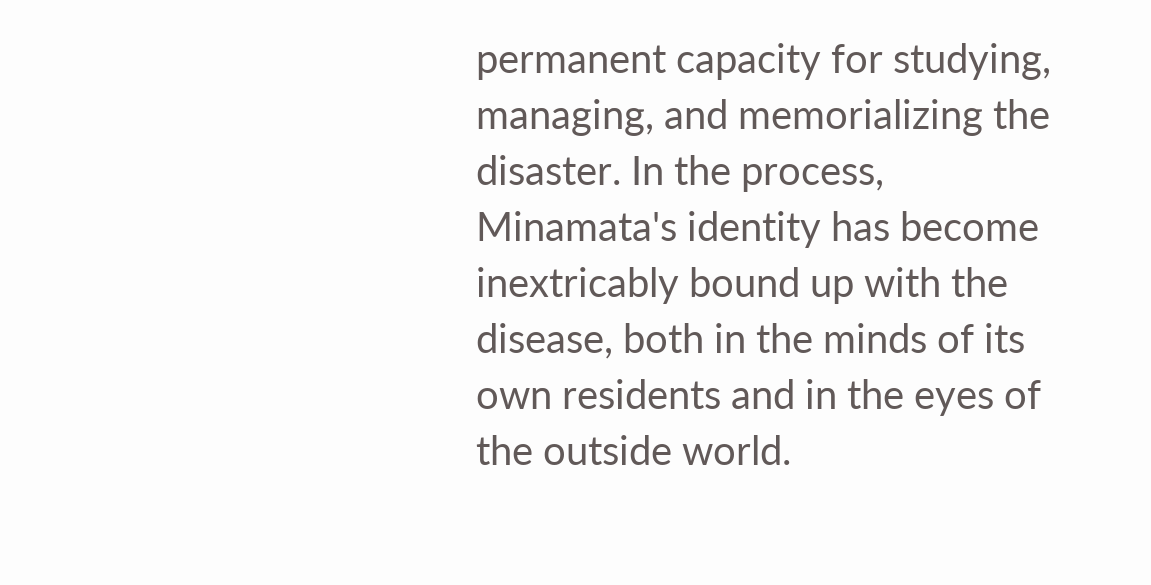permanent capacity for studying, managing, and memorializing the disaster. In the process, Minamata's identity has become inextricably bound up with the disease, both in the minds of its own residents and in the eyes of the outside world.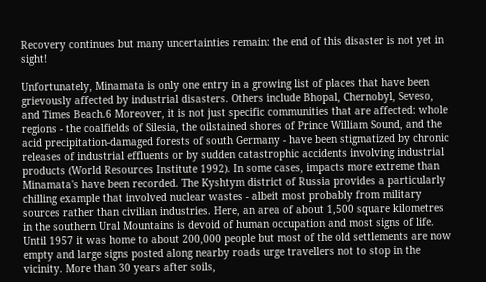Recovery continues but many uncertainties remain: the end of this disaster is not yet in sight!

Unfortunately, Minamata is only one entry in a growing list of places that have been grievously affected by industrial disasters. Others include Bhopal, Chernobyl, Seveso, and Times Beach.6 Moreover, it is not just specific communities that are affected: whole regions - the coalfields of Silesia, the oilstained shores of Prince William Sound, and the acid precipitation-damaged forests of south Germany - have been stigmatized by chronic releases of industrial effluents or by sudden catastrophic accidents involving industrial products (World Resources Institute 1992). In some cases, impacts more extreme than Minamata's have been recorded. The Kyshtym district of Russia provides a particularly chilling example that involved nuclear wastes - albeit most probably from military sources rather than civilian industries. Here, an area of about 1,500 square kilometres in the southern Ural Mountains is devoid of human occupation and most signs of life. Until 1957 it was home to about 200,000 people but most of the old settlements are now empty and large signs posted along nearby roads urge travellers not to stop in the vicinity. More than 30 years after soils,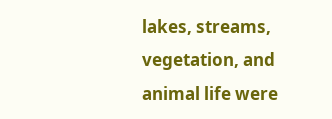lakes, streams, vegetation, and animal life were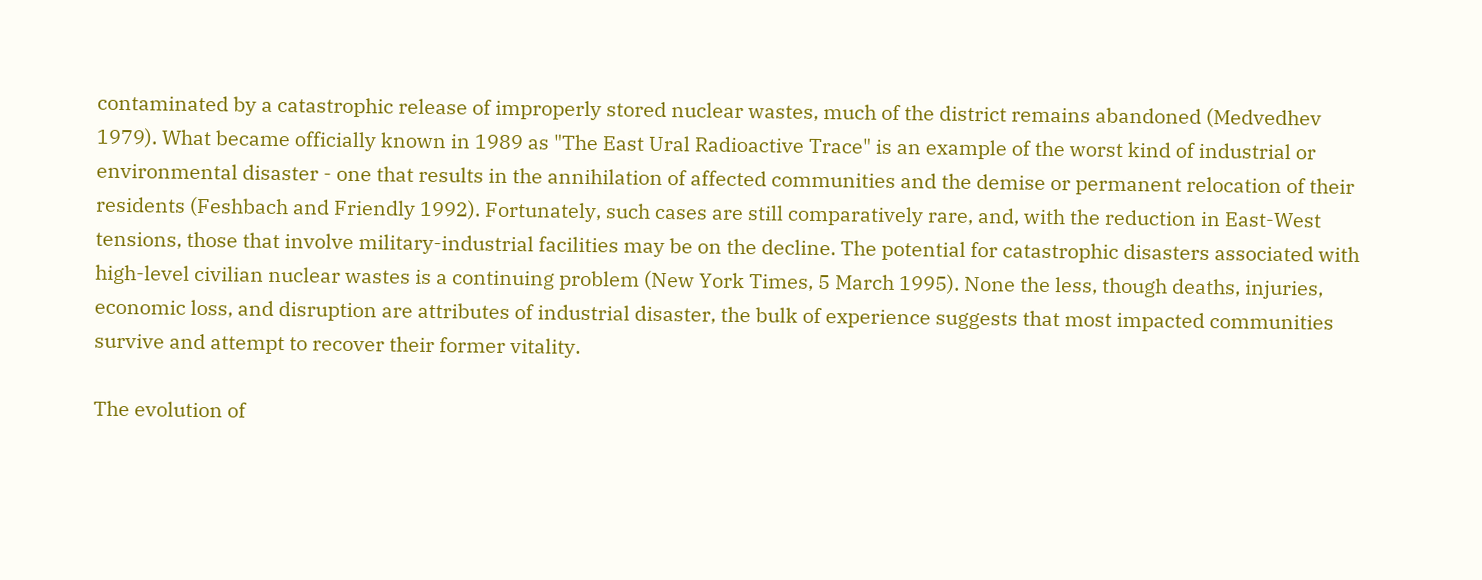contaminated by a catastrophic release of improperly stored nuclear wastes, much of the district remains abandoned (Medvedhev 1979). What became officially known in 1989 as "The East Ural Radioactive Trace" is an example of the worst kind of industrial or environmental disaster - one that results in the annihilation of affected communities and the demise or permanent relocation of their residents (Feshbach and Friendly 1992). Fortunately, such cases are still comparatively rare, and, with the reduction in East-West tensions, those that involve military-industrial facilities may be on the decline. The potential for catastrophic disasters associated with high-level civilian nuclear wastes is a continuing problem (New York Times, 5 March 1995). None the less, though deaths, injuries, economic loss, and disruption are attributes of industrial disaster, the bulk of experience suggests that most impacted communities survive and attempt to recover their former vitality.

The evolution of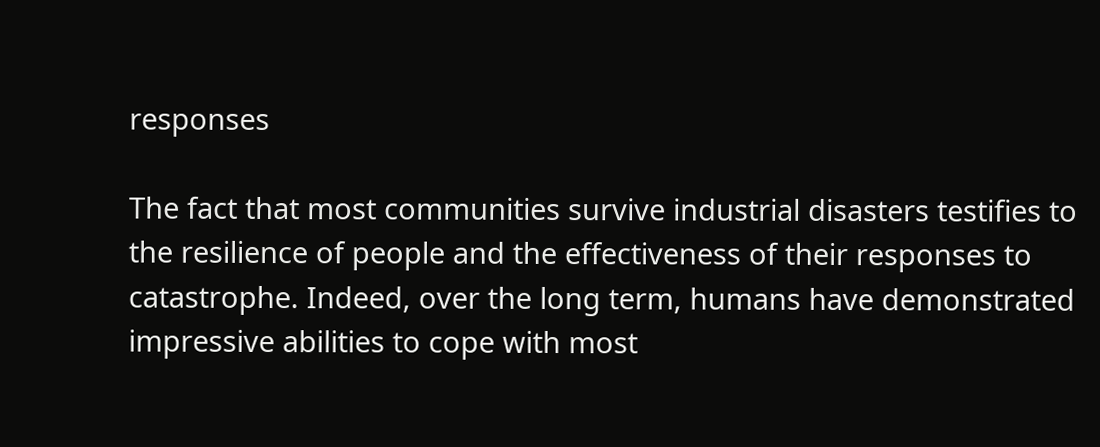responses

The fact that most communities survive industrial disasters testifies to the resilience of people and the effectiveness of their responses to catastrophe. Indeed, over the long term, humans have demonstrated impressive abilities to cope with most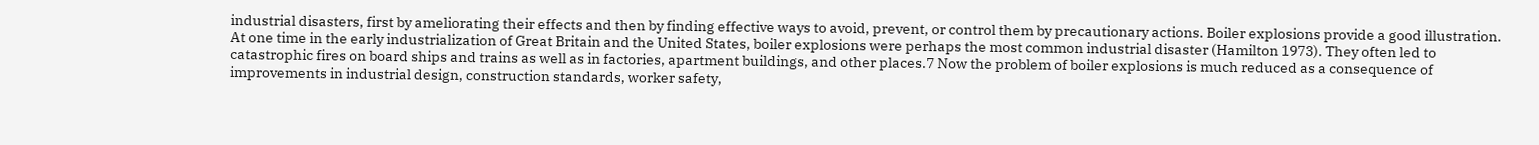industrial disasters, first by ameliorating their effects and then by finding effective ways to avoid, prevent, or control them by precautionary actions. Boiler explosions provide a good illustration. At one time in the early industrialization of Great Britain and the United States, boiler explosions were perhaps the most common industrial disaster (Hamilton 1973). They often led to catastrophic fires on board ships and trains as well as in factories, apartment buildings, and other places.7 Now the problem of boiler explosions is much reduced as a consequence of improvements in industrial design, construction standards, worker safety,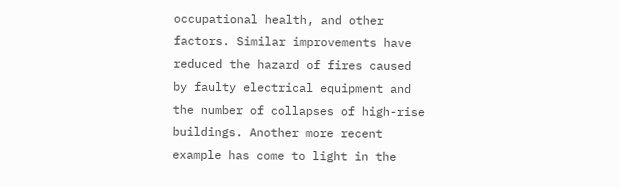occupational health, and other factors. Similar improvements have reduced the hazard of fires caused by faulty electrical equipment and the number of collapses of high-rise buildings. Another more recent example has come to light in the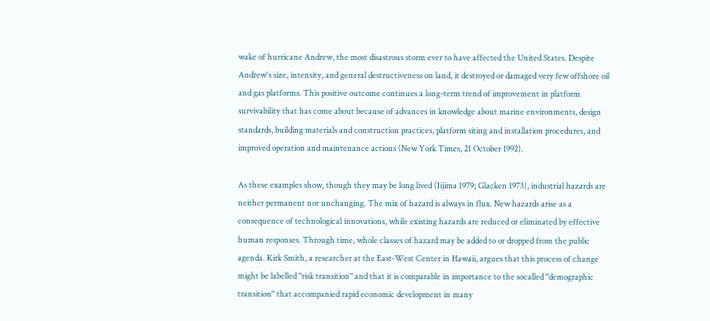wake of hurricane Andrew, the most disastrous storm ever to have affected the United States. Despite Andrew's size, intensity, and general destructiveness on land, it destroyed or damaged very few offshore oil and gas platforms. This positive outcome continues a long-term trend of improvement in platform survivability that has come about because of advances in knowledge about marine environments, design standards, building materials and construction practices, platform siting and installation procedures, and improved operation and maintenance actions (New York Times, 21 October 1992).

As these examples show, though they may be long lived (Iijima 1979; Glacken 1973), industrial hazards are neither permanent nor unchanging. The mix of hazard is always in flux. New hazards arise as a consequence of technological innovations, while existing hazards are reduced or eliminated by effective human responses. Through time, whole classes of hazard may be added to or dropped from the public agenda. Kirk Smith, a researcher at the East-West Center in Hawaii, argues that this process of change might be labelled "risk transition" and that it is comparable in importance to the socalled "demographic transition" that accompanied rapid economic development in many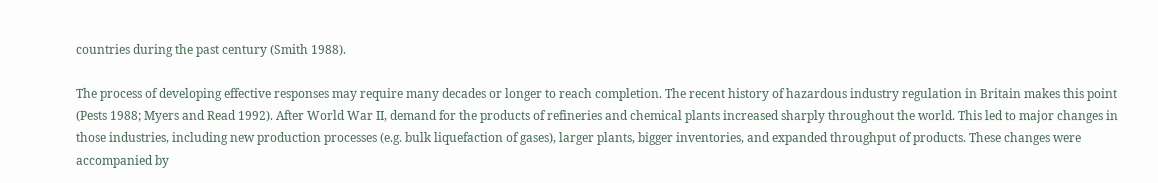countries during the past century (Smith 1988).

The process of developing effective responses may require many decades or longer to reach completion. The recent history of hazardous industry regulation in Britain makes this point (Pests 1988; Myers and Read 1992). After World War II, demand for the products of refineries and chemical plants increased sharply throughout the world. This led to major changes in those industries, including new production processes (e.g. bulk liquefaction of gases), larger plants, bigger inventories, and expanded throughput of products. These changes were accompanied by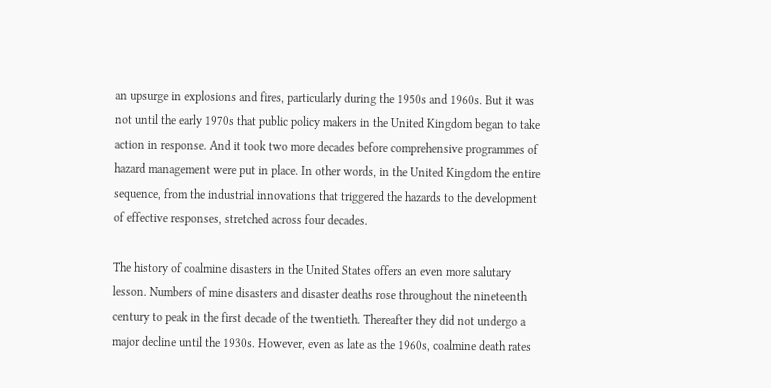an upsurge in explosions and fires, particularly during the 1950s and 1960s. But it was not until the early 1970s that public policy makers in the United Kingdom began to take action in response. And it took two more decades before comprehensive programmes of hazard management were put in place. In other words, in the United Kingdom the entire sequence, from the industrial innovations that triggered the hazards to the development of effective responses, stretched across four decades.

The history of coalmine disasters in the United States offers an even more salutary lesson. Numbers of mine disasters and disaster deaths rose throughout the nineteenth century to peak in the first decade of the twentieth. Thereafter they did not undergo a major decline until the 1930s. However, even as late as the 1960s, coalmine death rates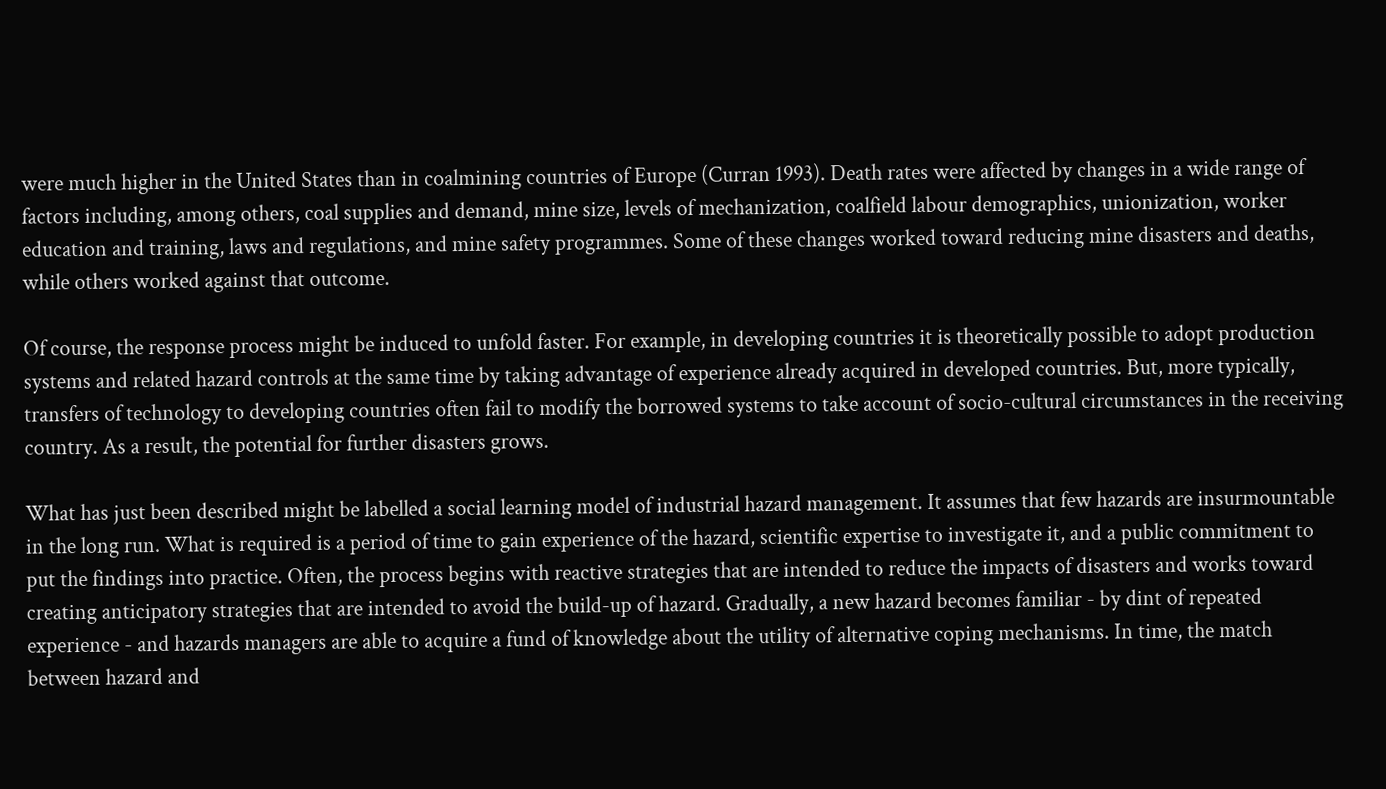were much higher in the United States than in coalmining countries of Europe (Curran 1993). Death rates were affected by changes in a wide range of factors including, among others, coal supplies and demand, mine size, levels of mechanization, coalfield labour demographics, unionization, worker education and training, laws and regulations, and mine safety programmes. Some of these changes worked toward reducing mine disasters and deaths, while others worked against that outcome.

Of course, the response process might be induced to unfold faster. For example, in developing countries it is theoretically possible to adopt production systems and related hazard controls at the same time by taking advantage of experience already acquired in developed countries. But, more typically, transfers of technology to developing countries often fail to modify the borrowed systems to take account of socio-cultural circumstances in the receiving country. As a result, the potential for further disasters grows.

What has just been described might be labelled a social learning model of industrial hazard management. It assumes that few hazards are insurmountable in the long run. What is required is a period of time to gain experience of the hazard, scientific expertise to investigate it, and a public commitment to put the findings into practice. Often, the process begins with reactive strategies that are intended to reduce the impacts of disasters and works toward creating anticipatory strategies that are intended to avoid the build-up of hazard. Gradually, a new hazard becomes familiar - by dint of repeated experience - and hazards managers are able to acquire a fund of knowledge about the utility of alternative coping mechanisms. In time, the match between hazard and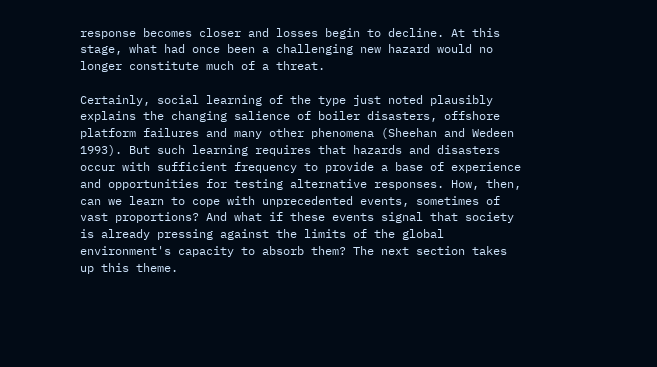response becomes closer and losses begin to decline. At this stage, what had once been a challenging new hazard would no longer constitute much of a threat.

Certainly, social learning of the type just noted plausibly explains the changing salience of boiler disasters, offshore platform failures and many other phenomena (Sheehan and Wedeen 1993). But such learning requires that hazards and disasters occur with sufficient frequency to provide a base of experience and opportunities for testing alternative responses. How, then, can we learn to cope with unprecedented events, sometimes of vast proportions? And what if these events signal that society is already pressing against the limits of the global environment's capacity to absorb them? The next section takes up this theme.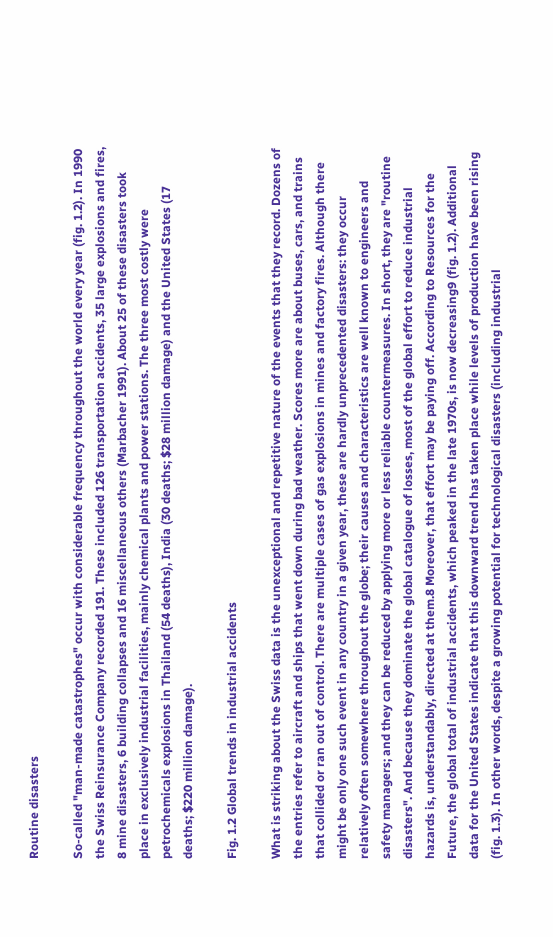Routine disasters

So-called "man-made catastrophes" occur with considerable frequency throughout the world every year (fig. 1.2). In 1990 the Swiss Reinsurance Company recorded 191. These included 126 transportation accidents, 35 large explosions and fires, 8 mine disasters, 6 building collapses and 16 miscellaneous others (Marbacher 1991). About 25 of these disasters took place in exclusively industrial facilities, mainly chemical plants and power stations. The three most costly were petrochemicals explosions in Thailand (54 deaths), India (30 deaths; $28 million damage) and the United States (17 deaths; $220 million damage).

Fig. 1.2 Global trends in industrial accidents

What is striking about the Swiss data is the unexceptional and repetitive nature of the events that they record. Dozens of the entries refer to aircraft and ships that went down during bad weather. Scores more are about buses, cars, and trains that collided or ran out of control. There are multiple cases of gas explosions in mines and factory fires. Although there might be only one such event in any country in a given year, these are hardly unprecedented disasters: they occur relatively often somewhere throughout the globe; their causes and characteristics are well known to engineers and safety managers; and they can be reduced by applying more or less reliable countermeasures. In short, they are "routine disasters". And because they dominate the global catalogue of losses, most of the global effort to reduce industrial hazards is, understandably, directed at them.8 Moreover, that effort may be paying off. According to Resources for the Future, the global total of industrial accidents, which peaked in the late 1970s, is now decreasing9 (fig. 1.2). Additional data for the United States indicate that this downward trend has taken place while levels of production have been rising (fig. 1.3). In other words, despite a growing potential for technological disasters (including industrial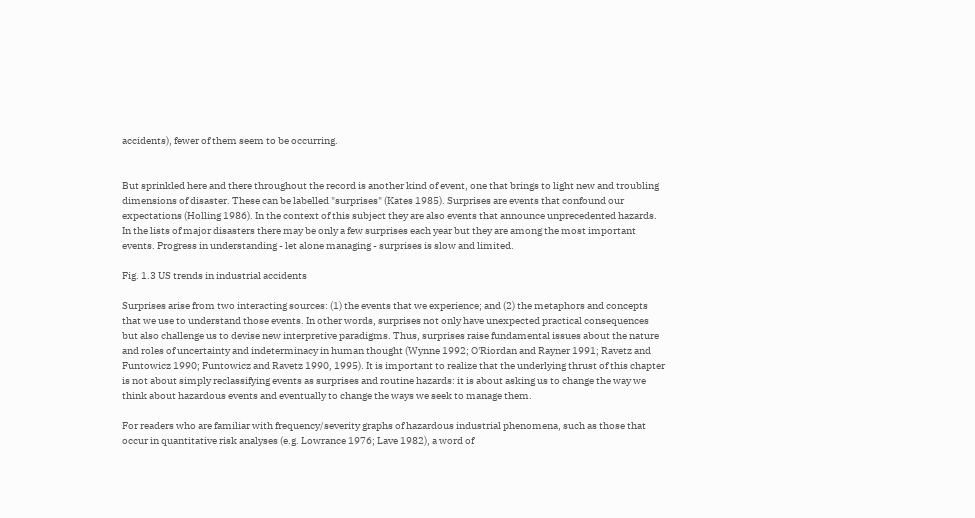accidents), fewer of them seem to be occurring.


But sprinkled here and there throughout the record is another kind of event, one that brings to light new and troubling dimensions of disaster. These can be labelled "surprises" (Kates 1985). Surprises are events that confound our expectations (Holling 1986). In the context of this subject they are also events that announce unprecedented hazards. In the lists of major disasters there may be only a few surprises each year but they are among the most important events. Progress in understanding - let alone managing - surprises is slow and limited.

Fig. 1.3 US trends in industrial accidents

Surprises arise from two interacting sources: (1) the events that we experience; and (2) the metaphors and concepts that we use to understand those events. In other words, surprises not only have unexpected practical consequences but also challenge us to devise new interpretive paradigms. Thus, surprises raise fundamental issues about the nature and roles of uncertainty and indeterminacy in human thought (Wynne 1992; O'Riordan and Rayner 1991; Ravetz and Funtowicz 1990; Funtowicz and Ravetz 1990, 1995). It is important to realize that the underlying thrust of this chapter is not about simply reclassifying events as surprises and routine hazards: it is about asking us to change the way we think about hazardous events and eventually to change the ways we seek to manage them.

For readers who are familiar with frequency/severity graphs of hazardous industrial phenomena, such as those that occur in quantitative risk analyses (e.g. Lowrance 1976; Lave 1982), a word of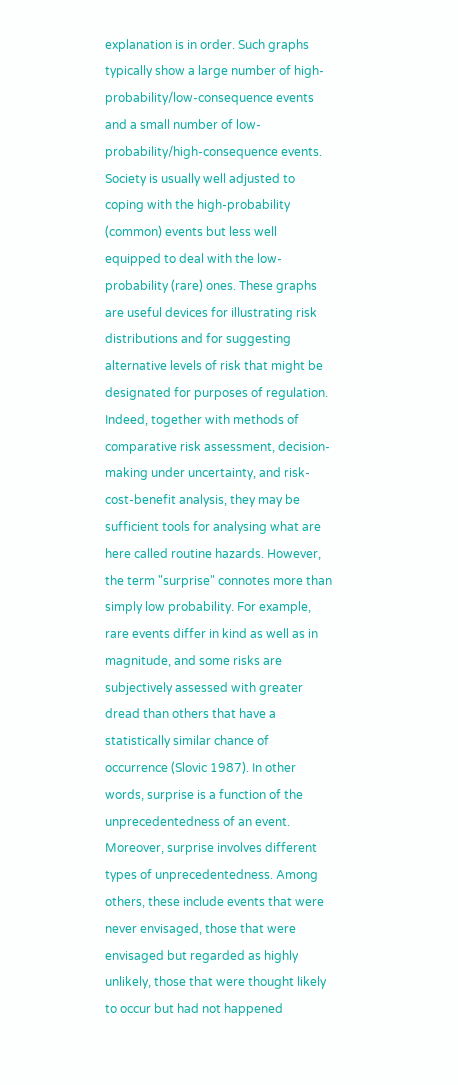explanation is in order. Such graphs typically show a large number of high-probability/low-consequence events and a small number of low-probability/high-consequence events. Society is usually well adjusted to coping with the high-probability (common) events but less well equipped to deal with the low-probability (rare) ones. These graphs are useful devices for illustrating risk distributions and for suggesting alternative levels of risk that might be designated for purposes of regulation. Indeed, together with methods of comparative risk assessment, decision-making under uncertainty, and risk-cost-benefit analysis, they may be sufficient tools for analysing what are here called routine hazards. However, the term "surprise" connotes more than simply low probability. For example, rare events differ in kind as well as in magnitude, and some risks are subjectively assessed with greater dread than others that have a statistically similar chance of occurrence (Slovic 1987). In other words, surprise is a function of the unprecedentedness of an event. Moreover, surprise involves different types of unprecedentedness. Among others, these include events that were never envisaged, those that were envisaged but regarded as highly unlikely, those that were thought likely to occur but had not happened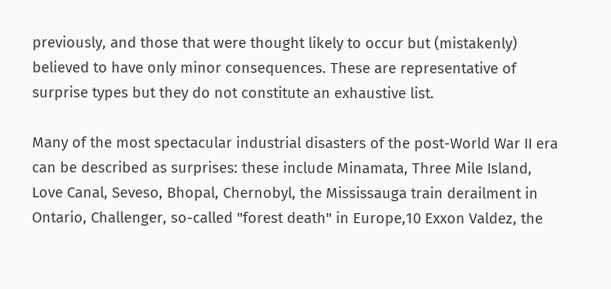previously, and those that were thought likely to occur but (mistakenly) believed to have only minor consequences. These are representative of surprise types but they do not constitute an exhaustive list.

Many of the most spectacular industrial disasters of the post-World War II era can be described as surprises: these include Minamata, Three Mile Island, Love Canal, Seveso, Bhopal, Chernobyl, the Mississauga train derailment in Ontario, Challenger, so-called "forest death" in Europe,10 Exxon Valdez, the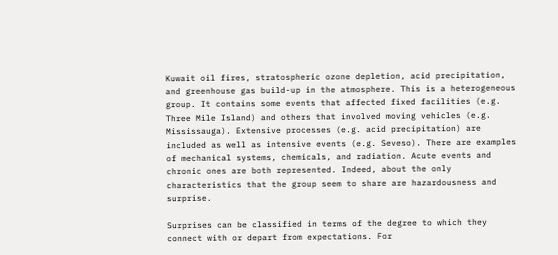Kuwait oil fires, stratospheric ozone depletion, acid precipitation, and greenhouse gas build-up in the atmosphere. This is a heterogeneous group. It contains some events that affected fixed facilities (e.g. Three Mile Island) and others that involved moving vehicles (e.g. Mississauga). Extensive processes (e.g. acid precipitation) are included as well as intensive events (e.g. Seveso). There are examples of mechanical systems, chemicals, and radiation. Acute events and chronic ones are both represented. Indeed, about the only characteristics that the group seem to share are hazardousness and surprise.

Surprises can be classified in terms of the degree to which they connect with or depart from expectations. For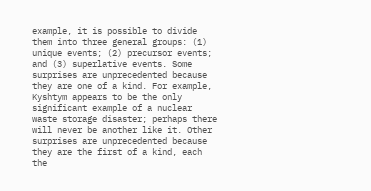example, it is possible to divide them into three general groups: (1) unique events; (2) precursor events; and (3) superlative events. Some surprises are unprecedented because they are one of a kind. For example, Kyshtym appears to be the only significant example of a nuclear waste storage disaster; perhaps there will never be another like it. Other surprises are unprecedented because they are the first of a kind, each the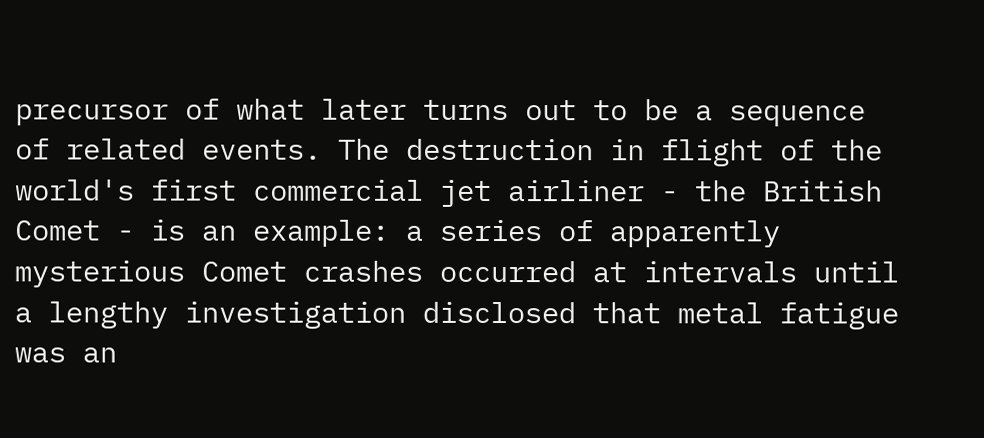precursor of what later turns out to be a sequence of related events. The destruction in flight of the world's first commercial jet airliner - the British Comet - is an example: a series of apparently mysterious Comet crashes occurred at intervals until a lengthy investigation disclosed that metal fatigue was an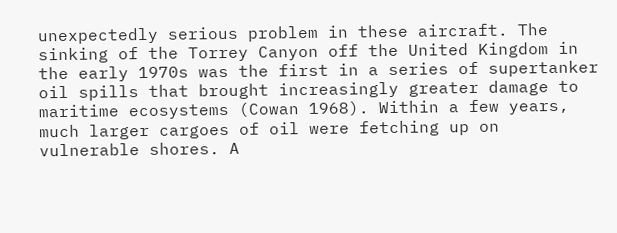unexpectedly serious problem in these aircraft. The sinking of the Torrey Canyon off the United Kingdom in the early 1970s was the first in a series of supertanker oil spills that brought increasingly greater damage to maritime ecosystems (Cowan 1968). Within a few years, much larger cargoes of oil were fetching up on vulnerable shores. A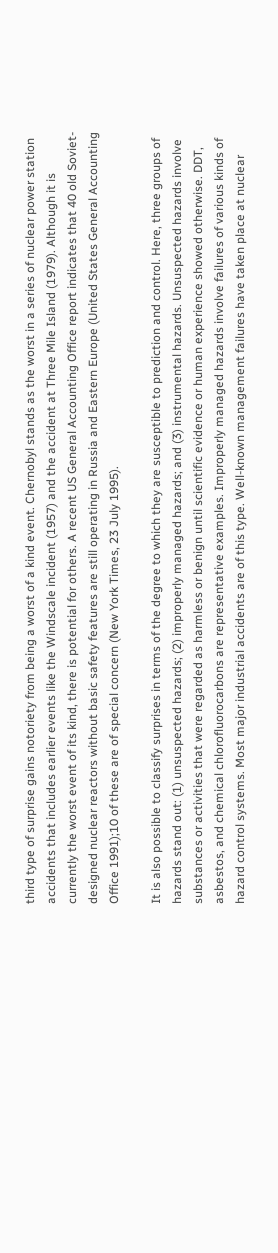third type of surprise gains notoriety from being a worst of a kind event. Chernobyl stands as the worst in a series of nuclear power station accidents that includes earlier events like the Windscale incident (1957) and the accident at Three Mile Island (1979). Although it is currently the worst event of its kind, there is potential for others. A recent US General Accounting Office report indicates that 40 old Soviet-designed nuclear reactors without basic safety features are still operating in Russia and Eastern Europe (United States General Accounting Office 1991);10 of these are of special concern (New York Times, 23 July 1995).

It is also possible to classify surprises in terms of the degree to which they are susceptible to prediction and control. Here, three groups of hazards stand out: (1) unsuspected hazards; (2) improperly managed hazards; and (3) instrumental hazards. Unsuspected hazards involve substances or activities that were regarded as harmless or benign until scientific evidence or human experience showed otherwise. DDT, asbestos, and chemical chlorofluorocarbons are representative examples. Improperly managed hazards involve failures of various kinds of hazard control systems. Most major industrial accidents are of this type. Well-known management failures have taken place at nuclear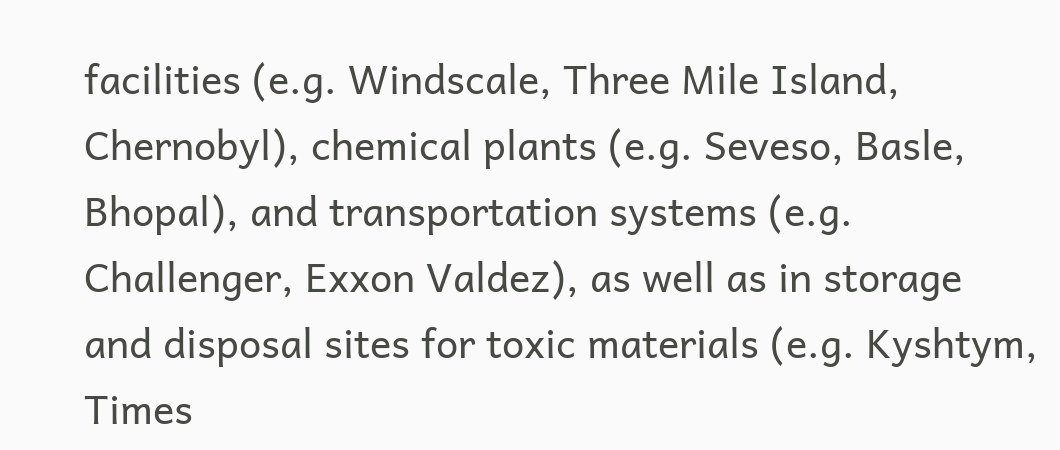facilities (e.g. Windscale, Three Mile Island, Chernobyl), chemical plants (e.g. Seveso, Basle, Bhopal), and transportation systems (e.g. Challenger, Exxon Valdez), as well as in storage and disposal sites for toxic materials (e.g. Kyshtym, Times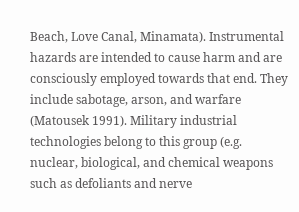Beach, Love Canal, Minamata). Instrumental hazards are intended to cause harm and are consciously employed towards that end. They include sabotage, arson, and warfare (Matousek 1991). Military industrial technologies belong to this group (e.g. nuclear, biological, and chemical weapons such as defoliants and nerve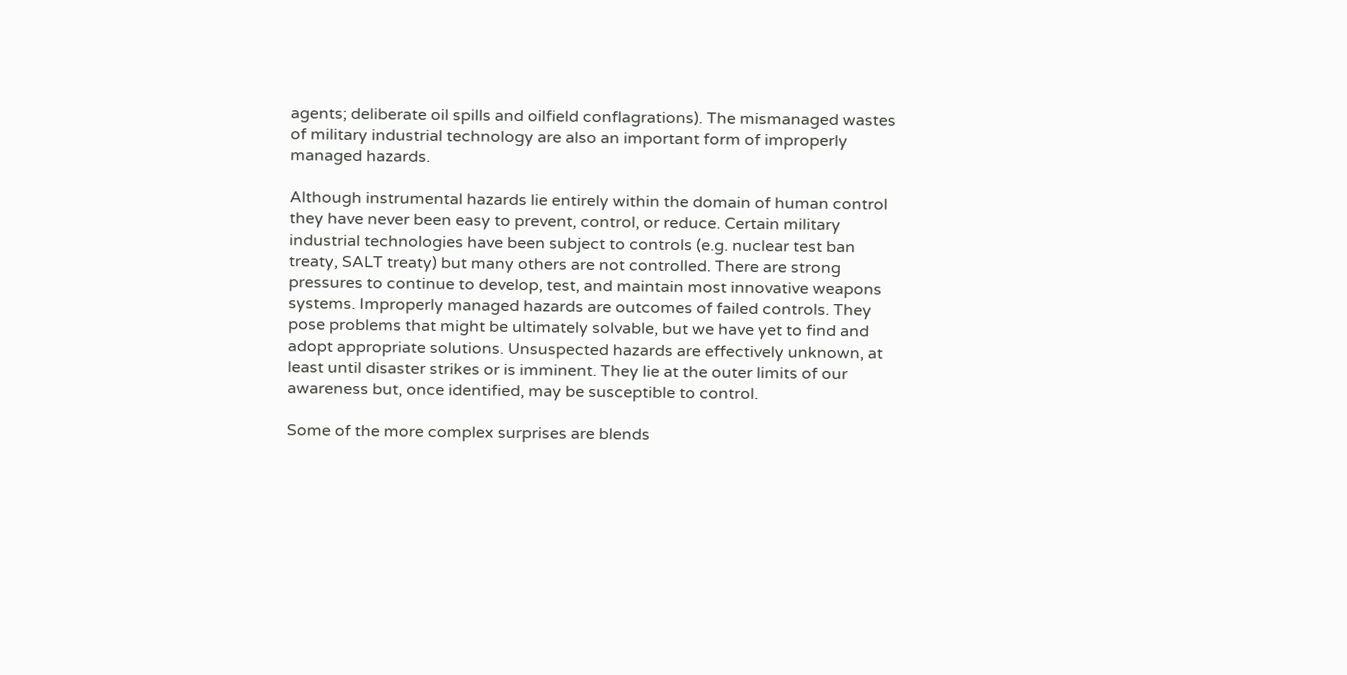agents; deliberate oil spills and oilfield conflagrations). The mismanaged wastes of military industrial technology are also an important form of improperly managed hazards.

Although instrumental hazards lie entirely within the domain of human control they have never been easy to prevent, control, or reduce. Certain military industrial technologies have been subject to controls (e.g. nuclear test ban treaty, SALT treaty) but many others are not controlled. There are strong pressures to continue to develop, test, and maintain most innovative weapons systems. Improperly managed hazards are outcomes of failed controls. They pose problems that might be ultimately solvable, but we have yet to find and adopt appropriate solutions. Unsuspected hazards are effectively unknown, at least until disaster strikes or is imminent. They lie at the outer limits of our awareness but, once identified, may be susceptible to control.

Some of the more complex surprises are blends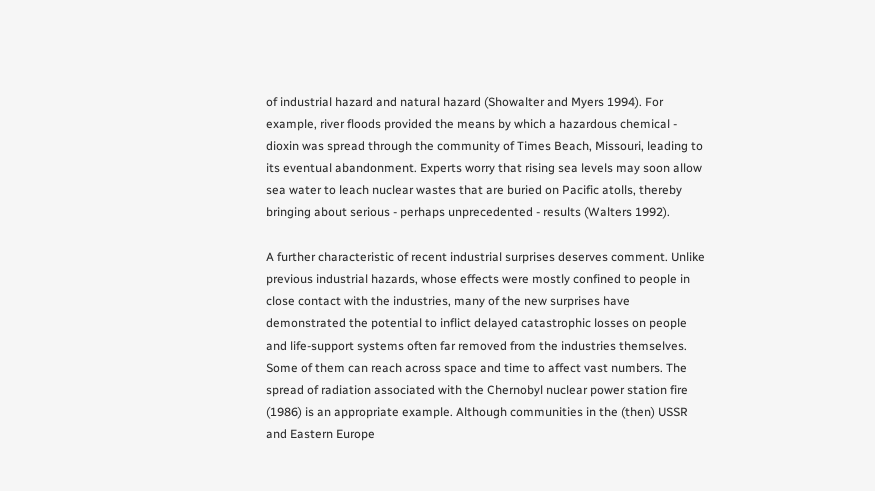of industrial hazard and natural hazard (Showalter and Myers 1994). For example, river floods provided the means by which a hazardous chemical - dioxin was spread through the community of Times Beach, Missouri, leading to its eventual abandonment. Experts worry that rising sea levels may soon allow sea water to leach nuclear wastes that are buried on Pacific atolls, thereby bringing about serious - perhaps unprecedented - results (Walters 1992).

A further characteristic of recent industrial surprises deserves comment. Unlike previous industrial hazards, whose effects were mostly confined to people in close contact with the industries, many of the new surprises have demonstrated the potential to inflict delayed catastrophic losses on people and life-support systems often far removed from the industries themselves. Some of them can reach across space and time to affect vast numbers. The spread of radiation associated with the Chernobyl nuclear power station fire (1986) is an appropriate example. Although communities in the (then) USSR and Eastern Europe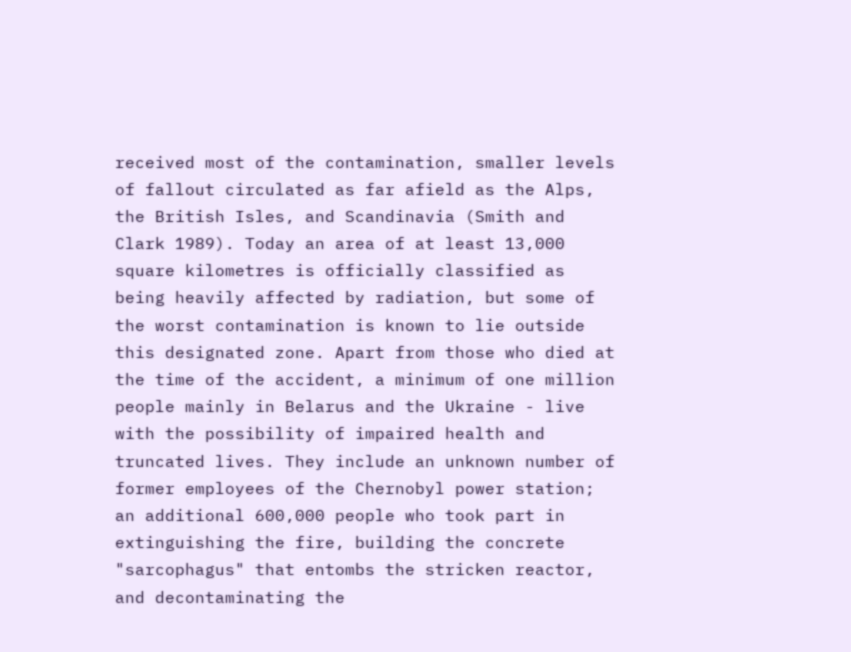received most of the contamination, smaller levels of fallout circulated as far afield as the Alps, the British Isles, and Scandinavia (Smith and Clark 1989). Today an area of at least 13,000 square kilometres is officially classified as being heavily affected by radiation, but some of the worst contamination is known to lie outside this designated zone. Apart from those who died at the time of the accident, a minimum of one million people mainly in Belarus and the Ukraine - live with the possibility of impaired health and truncated lives. They include an unknown number of former employees of the Chernobyl power station; an additional 600,000 people who took part in extinguishing the fire, building the concrete "sarcophagus" that entombs the stricken reactor, and decontaminating the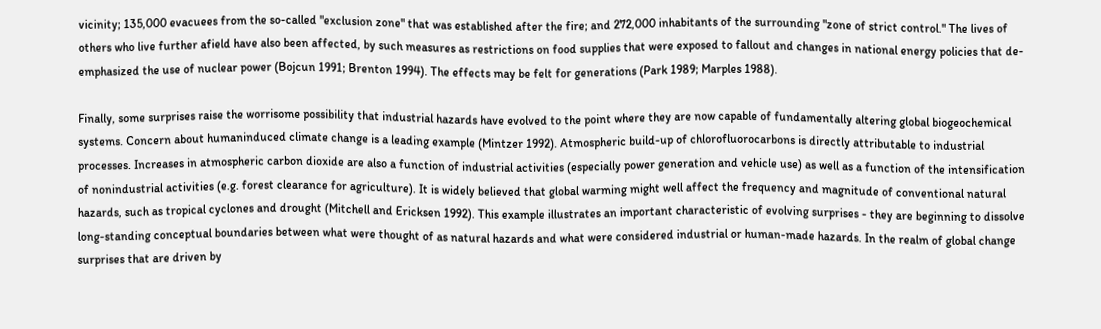vicinity; 135,000 evacuees from the so-called "exclusion zone" that was established after the fire; and 272,000 inhabitants of the surrounding "zone of strict control." The lives of others who live further afield have also been affected, by such measures as restrictions on food supplies that were exposed to fallout and changes in national energy policies that de-emphasized the use of nuclear power (Bojcun 1991; Brenton 1994). The effects may be felt for generations (Park 1989; Marples 1988).

Finally, some surprises raise the worrisome possibility that industrial hazards have evolved to the point where they are now capable of fundamentally altering global biogeochemical systems. Concern about humaninduced climate change is a leading example (Mintzer 1992). Atmospheric build-up of chlorofluorocarbons is directly attributable to industrial processes. Increases in atmospheric carbon dioxide are also a function of industrial activities (especially power generation and vehicle use) as well as a function of the intensification of nonindustrial activities (e.g. forest clearance for agriculture). It is widely believed that global warming might well affect the frequency and magnitude of conventional natural hazards, such as tropical cyclones and drought (Mitchell and Ericksen 1992). This example illustrates an important characteristic of evolving surprises - they are beginning to dissolve long-standing conceptual boundaries between what were thought of as natural hazards and what were considered industrial or human-made hazards. In the realm of global change surprises that are driven by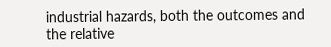industrial hazards, both the outcomes and the relative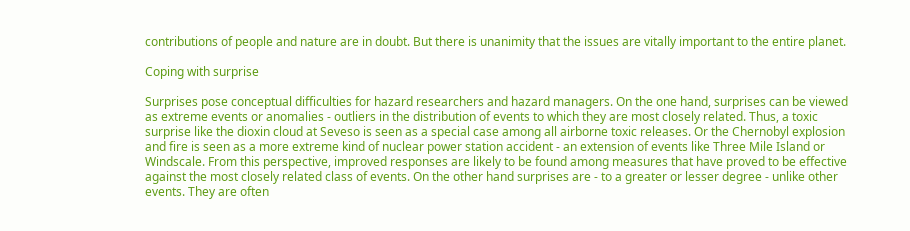contributions of people and nature are in doubt. But there is unanimity that the issues are vitally important to the entire planet.

Coping with surprise

Surprises pose conceptual difficulties for hazard researchers and hazard managers. On the one hand, surprises can be viewed as extreme events or anomalies - outliers in the distribution of events to which they are most closely related. Thus, a toxic surprise like the dioxin cloud at Seveso is seen as a special case among all airborne toxic releases. Or the Chernobyl explosion and fire is seen as a more extreme kind of nuclear power station accident - an extension of events like Three Mile Island or Windscale. From this perspective, improved responses are likely to be found among measures that have proved to be effective against the most closely related class of events. On the other hand surprises are - to a greater or lesser degree - unlike other events. They are often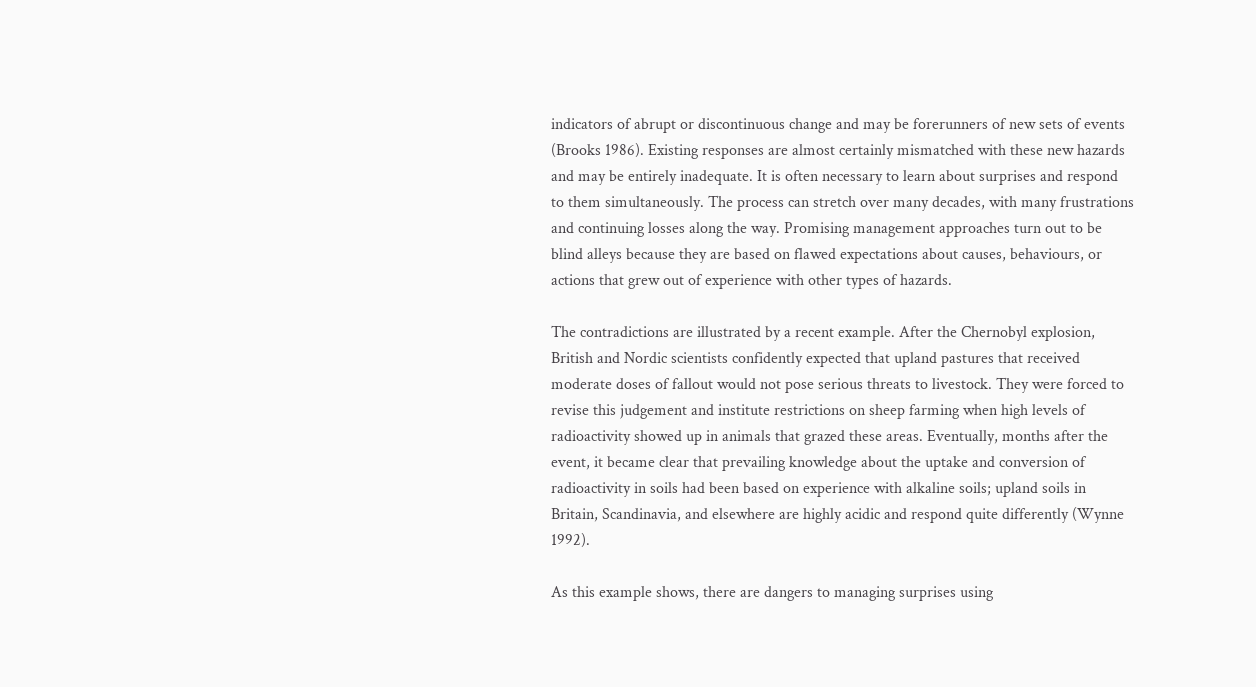indicators of abrupt or discontinuous change and may be forerunners of new sets of events (Brooks 1986). Existing responses are almost certainly mismatched with these new hazards and may be entirely inadequate. It is often necessary to learn about surprises and respond to them simultaneously. The process can stretch over many decades, with many frustrations and continuing losses along the way. Promising management approaches turn out to be blind alleys because they are based on flawed expectations about causes, behaviours, or actions that grew out of experience with other types of hazards.

The contradictions are illustrated by a recent example. After the Chernobyl explosion, British and Nordic scientists confidently expected that upland pastures that received moderate doses of fallout would not pose serious threats to livestock. They were forced to revise this judgement and institute restrictions on sheep farming when high levels of radioactivity showed up in animals that grazed these areas. Eventually, months after the event, it became clear that prevailing knowledge about the uptake and conversion of radioactivity in soils had been based on experience with alkaline soils; upland soils in Britain, Scandinavia, and elsewhere are highly acidic and respond quite differently (Wynne 1992).

As this example shows, there are dangers to managing surprises using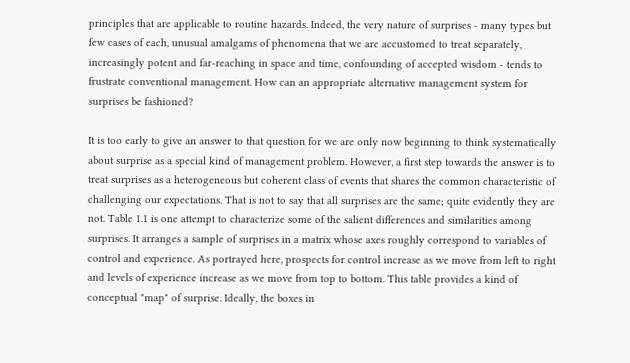principles that are applicable to routine hazards. Indeed, the very nature of surprises - many types but few cases of each, unusual amalgams of phenomena that we are accustomed to treat separately, increasingly potent and far-reaching in space and time, confounding of accepted wisdom - tends to frustrate conventional management. How can an appropriate alternative management system for surprises be fashioned?

It is too early to give an answer to that question for we are only now beginning to think systematically about surprise as a special kind of management problem. However, a first step towards the answer is to treat surprises as a heterogeneous but coherent class of events that shares the common characteristic of challenging our expectations. That is not to say that all surprises are the same; quite evidently they are not. Table 1.1 is one attempt to characterize some of the salient differences and similarities among surprises. It arranges a sample of surprises in a matrix whose axes roughly correspond to variables of control and experience. As portrayed here, prospects for control increase as we move from left to right and levels of experience increase as we move from top to bottom. This table provides a kind of conceptual "map" of surprise. Ideally, the boxes in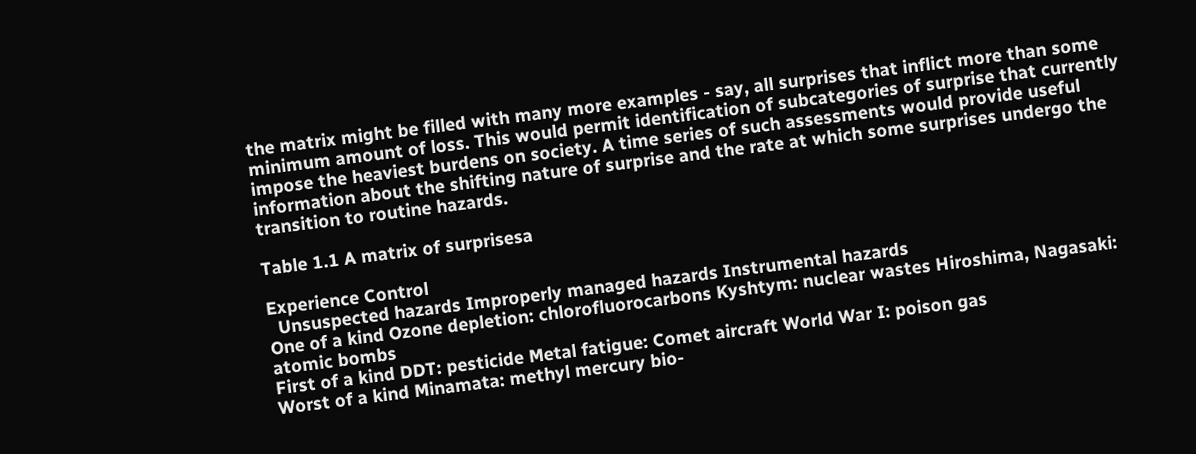the matrix might be filled with many more examples - say, all surprises that inflict more than some minimum amount of loss. This would permit identification of subcategories of surprise that currently impose the heaviest burdens on society. A time series of such assessments would provide useful information about the shifting nature of surprise and the rate at which some surprises undergo the transition to routine hazards.

Table 1.1 A matrix of surprisesa

Experience Control
  Unsuspected hazards Improperly managed hazards Instrumental hazards
One of a kind Ozone depletion: chlorofluorocarbons Kyshtym: nuclear wastes Hiroshima, Nagasaki: atomic bombs
First of a kind DDT: pesticide Metal fatigue: Comet aircraft World War I: poison gas
Worst of a kind Minamata: methyl mercury bio-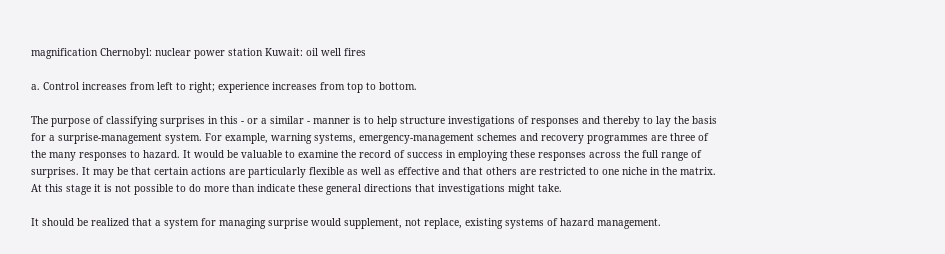magnification Chernobyl: nuclear power station Kuwait: oil well fires

a. Control increases from left to right; experience increases from top to bottom.

The purpose of classifying surprises in this - or a similar - manner is to help structure investigations of responses and thereby to lay the basis for a surprise-management system. For example, warning systems, emergency-management schemes and recovery programmes are three of the many responses to hazard. It would be valuable to examine the record of success in employing these responses across the full range of surprises. It may be that certain actions are particularly flexible as well as effective and that others are restricted to one niche in the matrix. At this stage it is not possible to do more than indicate these general directions that investigations might take.

It should be realized that a system for managing surprise would supplement, not replace, existing systems of hazard management.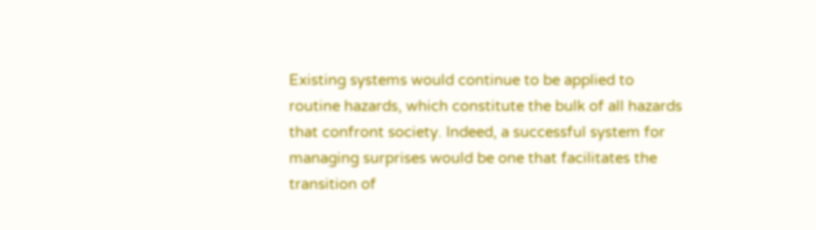Existing systems would continue to be applied to routine hazards, which constitute the bulk of all hazards that confront society. Indeed, a successful system for managing surprises would be one that facilitates the transition of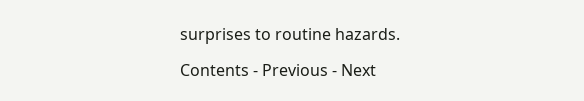surprises to routine hazards.

Contents - Previous - Next